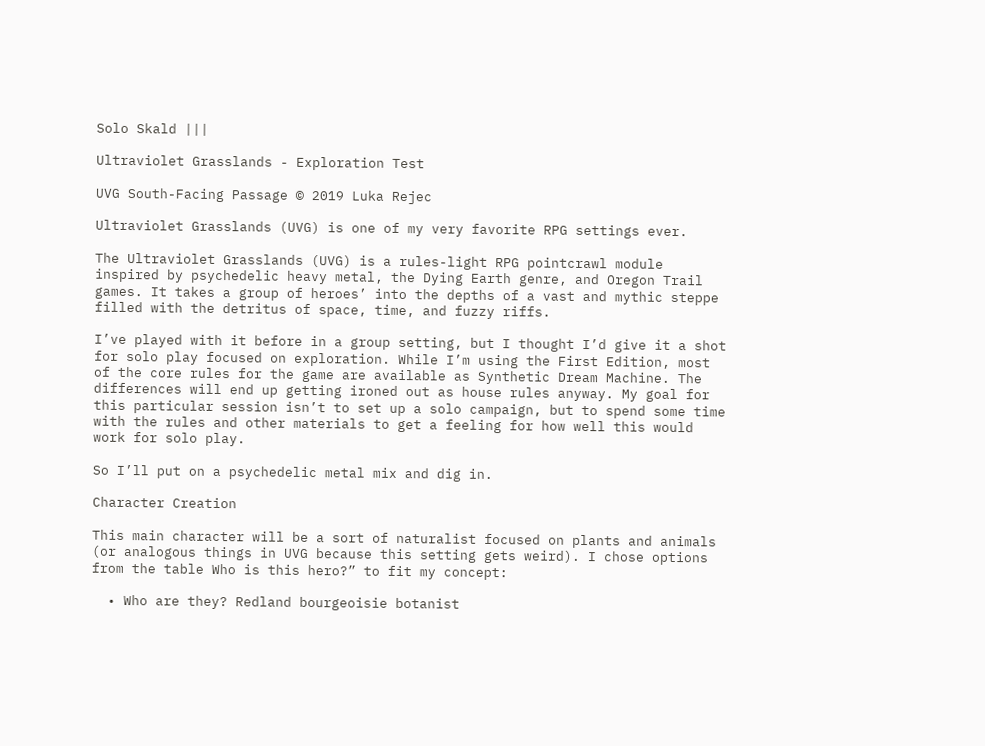Solo Skald |||

Ultraviolet Grasslands - Exploration Test

UVG South-Facing Passage © 2019 Luka Rejec

Ultraviolet Grasslands (UVG) is one of my very favorite RPG settings ever.

The Ultraviolet Grasslands (UVG) is a rules-light RPG pointcrawl module inspired by psychedelic heavy metal, the Dying Earth genre, and Oregon Trail games. It takes a group of heroes’ into the depths of a vast and mythic steppe filled with the detritus of space, time, and fuzzy riffs.

I’ve played with it before in a group setting, but I thought I’d give it a shot for solo play focused on exploration. While I’m using the First Edition, most of the core rules for the game are available as Synthetic Dream Machine. The differences will end up getting ironed out as house rules anyway. My goal for this particular session isn’t to set up a solo campaign, but to spend some time with the rules and other materials to get a feeling for how well this would work for solo play.

So I’ll put on a psychedelic metal mix and dig in.

Character Creation

This main character will be a sort of naturalist focused on plants and animals (or analogous things in UVG because this setting gets weird). I chose options from the table Who is this hero?” to fit my concept:

  • Who are they? Redland bourgeoisie botanist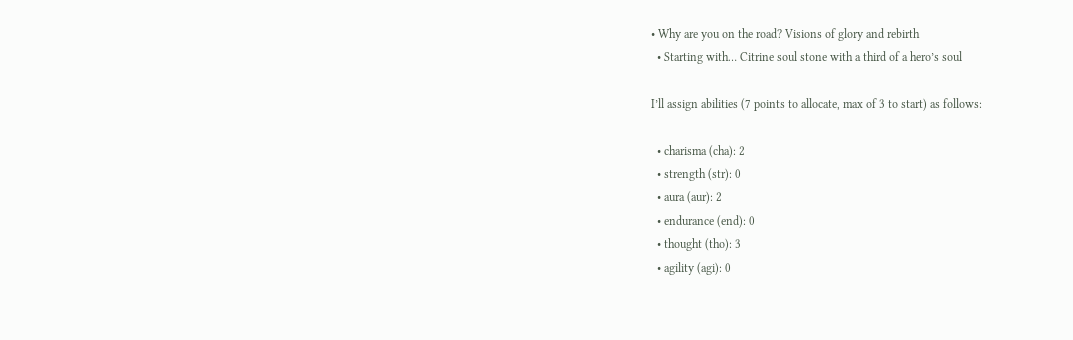• Why are you on the road? Visions of glory and rebirth
  • Starting with… Citrine soul stone with a third of a hero’s soul

I’ll assign abilities (7 points to allocate, max of 3 to start) as follows:

  • charisma (cha): 2
  • strength (str): 0
  • aura (aur): 2
  • endurance (end): 0
  • thought (tho): 3
  • agility (agi): 0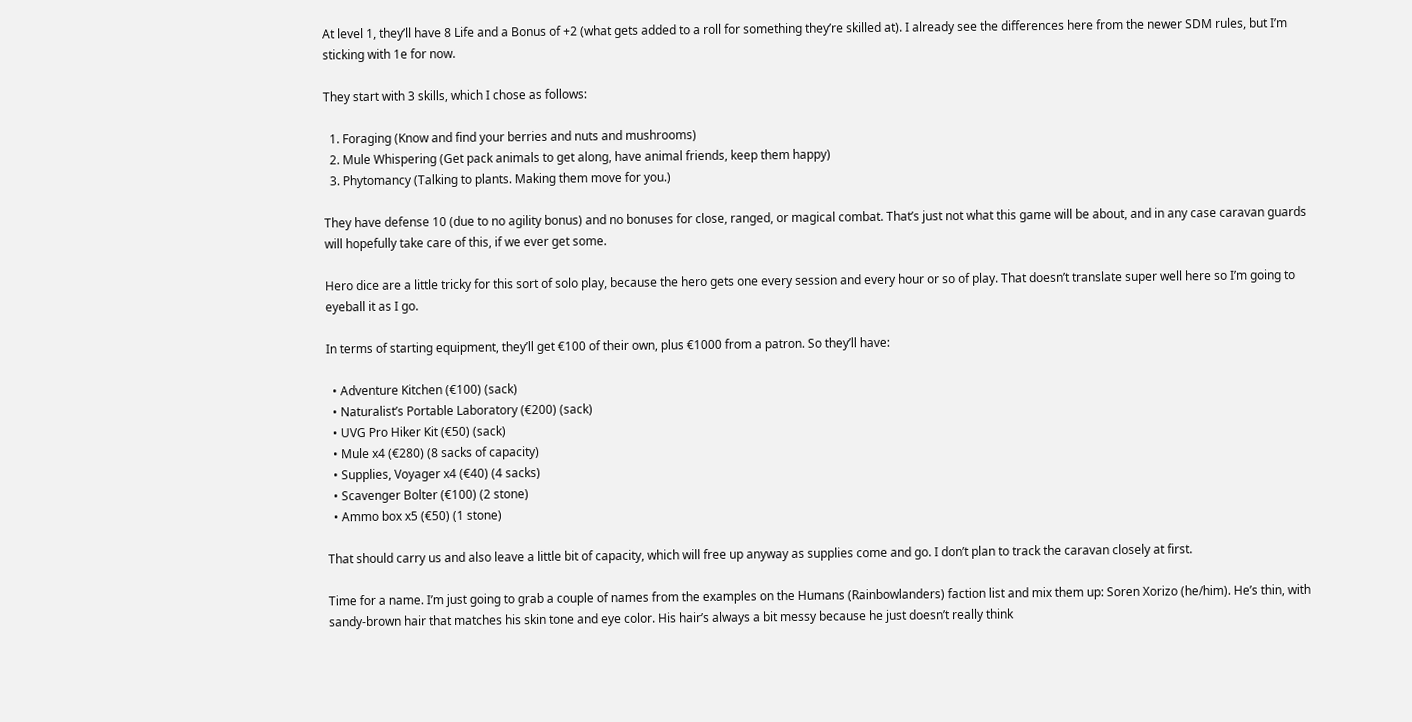At level 1, they’ll have 8 Life and a Bonus of +2 (what gets added to a roll for something they’re skilled at). I already see the differences here from the newer SDM rules, but I’m sticking with 1e for now.

They start with 3 skills, which I chose as follows:

  1. Foraging (Know and find your berries and nuts and mushrooms)
  2. Mule Whispering (Get pack animals to get along, have animal friends, keep them happy)
  3. Phytomancy (Talking to plants. Making them move for you.)

They have defense 10 (due to no agility bonus) and no bonuses for close, ranged, or magical combat. That’s just not what this game will be about, and in any case caravan guards will hopefully take care of this, if we ever get some.

Hero dice are a little tricky for this sort of solo play, because the hero gets one every session and every hour or so of play. That doesn’t translate super well here so I’m going to eyeball it as I go.

In terms of starting equipment, they’ll get €100 of their own, plus €1000 from a patron. So they’ll have:

  • Adventure Kitchen (€100) (sack)
  • Naturalist’s Portable Laboratory (€200) (sack)
  • UVG Pro Hiker Kit (€50) (sack)
  • Mule x4 (€280) (8 sacks of capacity)
  • Supplies, Voyager x4 (€40) (4 sacks)
  • Scavenger Bolter (€100) (2 stone)
  • Ammo box x5 (€50) (1 stone)

That should carry us and also leave a little bit of capacity, which will free up anyway as supplies come and go. I don’t plan to track the caravan closely at first.

Time for a name. I’m just going to grab a couple of names from the examples on the Humans (Rainbowlanders) faction list and mix them up: Soren Xorizo (he/him). He’s thin, with sandy-brown hair that matches his skin tone and eye color. His hair’s always a bit messy because he just doesn’t really think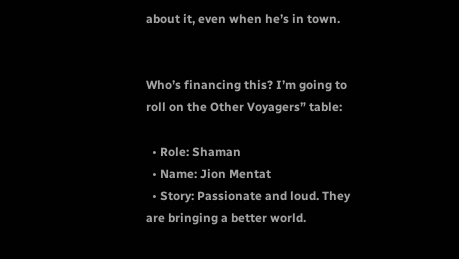about it, even when he’s in town.


Who’s financing this? I’m going to roll on the Other Voyagers” table:

  • Role: Shaman
  • Name: Jion Mentat
  • Story: Passionate and loud. They are bringing a better world.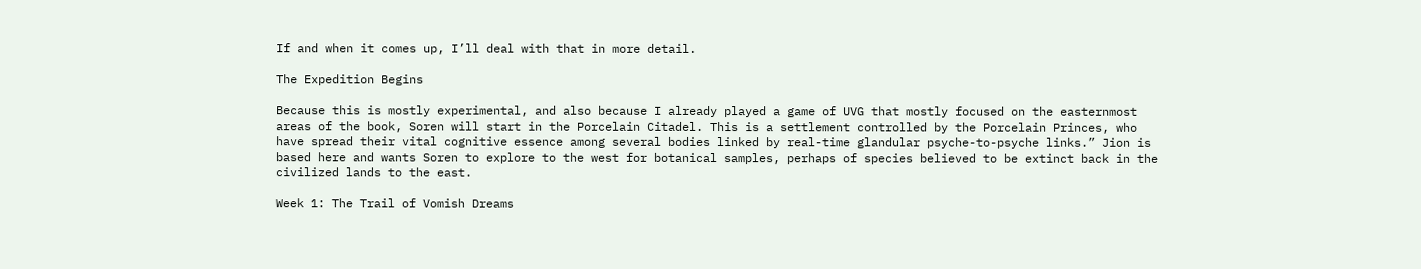If and when it comes up, I’ll deal with that in more detail.

The Expedition Begins

Because this is mostly experimental, and also because I already played a game of UVG that mostly focused on the easternmost areas of the book, Soren will start in the Porcelain Citadel. This is a settlement controlled by the Porcelain Princes, who have spread their vital cognitive essence among several bodies linked by real-time glandular psyche-to-psyche links.” Jion is based here and wants Soren to explore to the west for botanical samples, perhaps of species believed to be extinct back in the civilized lands to the east.

Week 1: The Trail of Vomish Dreams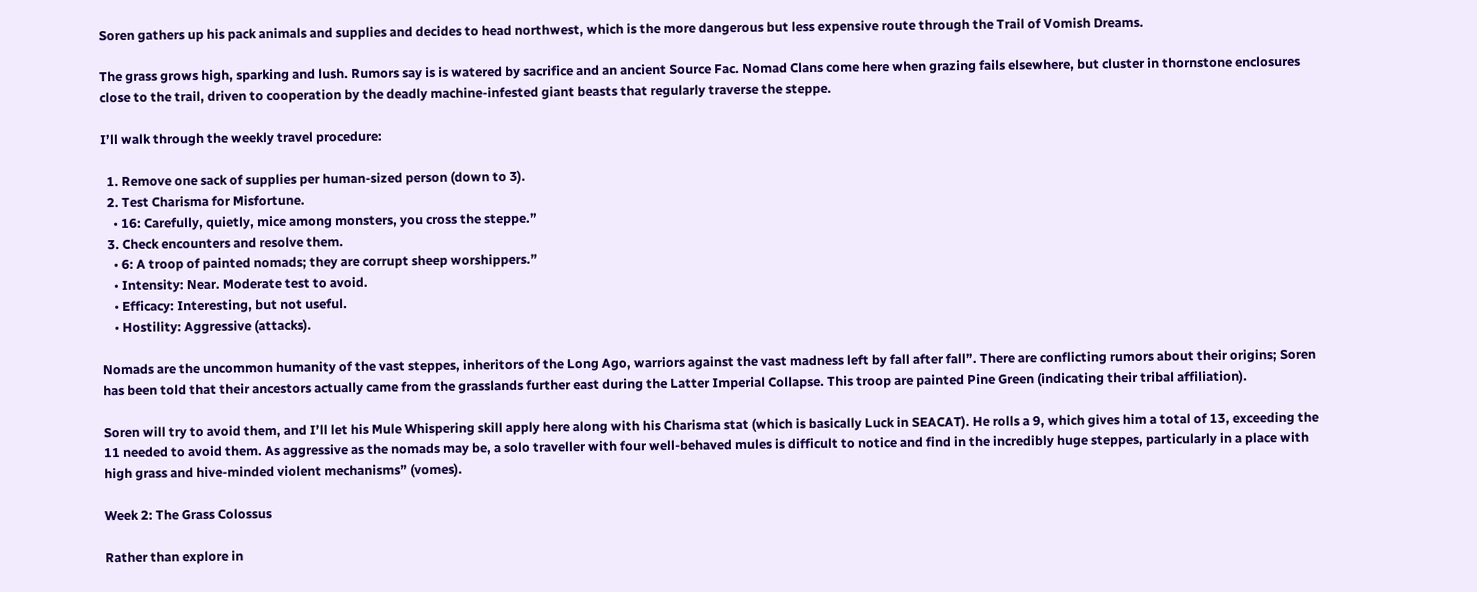Soren gathers up his pack animals and supplies and decides to head northwest, which is the more dangerous but less expensive route through the Trail of Vomish Dreams.

The grass grows high, sparking and lush. Rumors say is is watered by sacrifice and an ancient Source Fac. Nomad Clans come here when grazing fails elsewhere, but cluster in thornstone enclosures close to the trail, driven to cooperation by the deadly machine-infested giant beasts that regularly traverse the steppe.

I’ll walk through the weekly travel procedure:

  1. Remove one sack of supplies per human-sized person (down to 3).
  2. Test Charisma for Misfortune.
    • 16: Carefully, quietly, mice among monsters, you cross the steppe.”
  3. Check encounters and resolve them.
    • 6: A troop of painted nomads; they are corrupt sheep worshippers.”
    • Intensity: Near. Moderate test to avoid.
    • Efficacy: Interesting, but not useful.
    • Hostility: Aggressive (attacks).

Nomads are the uncommon humanity of the vast steppes, inheritors of the Long Ago, warriors against the vast madness left by fall after fall”. There are conflicting rumors about their origins; Soren has been told that their ancestors actually came from the grasslands further east during the Latter Imperial Collapse. This troop are painted Pine Green (indicating their tribal affiliation).

Soren will try to avoid them, and I’ll let his Mule Whispering skill apply here along with his Charisma stat (which is basically Luck in SEACAT). He rolls a 9, which gives him a total of 13, exceeding the 11 needed to avoid them. As aggressive as the nomads may be, a solo traveller with four well-behaved mules is difficult to notice and find in the incredibly huge steppes, particularly in a place with high grass and hive-minded violent mechanisms” (vomes).

Week 2: The Grass Colossus

Rather than explore in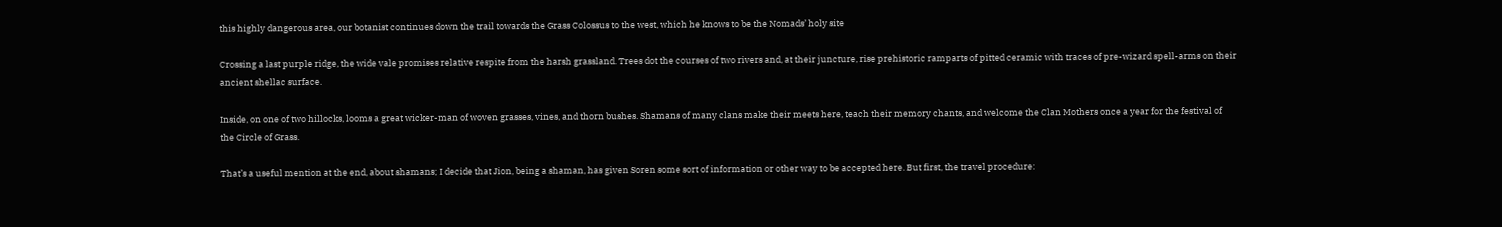this highly dangerous area, our botanist continues down the trail towards the Grass Colossus to the west, which he knows to be the Nomads’ holy site

Crossing a last purple ridge, the wide vale promises relative respite from the harsh grassland. Trees dot the courses of two rivers and, at their juncture, rise prehistoric ramparts of pitted ceramic with traces of pre-wizard spell-arms on their ancient shellac surface.

Inside, on one of two hillocks, looms a great wicker-man of woven grasses, vines, and thorn bushes. Shamans of many clans make their meets here, teach their memory chants, and welcome the Clan Mothers once a year for the festival of the Circle of Grass.

That’s a useful mention at the end, about shamans; I decide that Jion, being a shaman, has given Soren some sort of information or other way to be accepted here. But first, the travel procedure: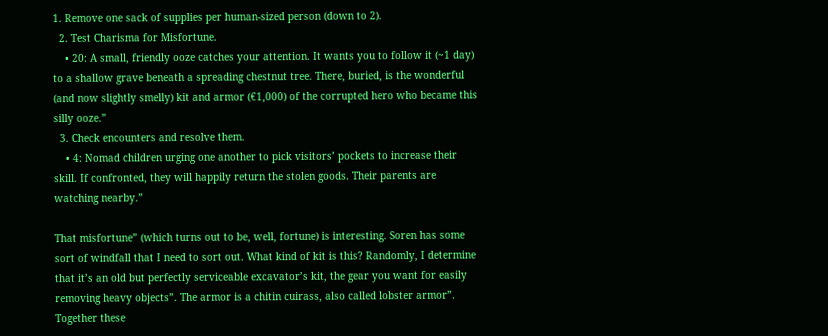1. Remove one sack of supplies per human-sized person (down to 2).
  2. Test Charisma for Misfortune.
    • 20: A small, friendly ooze catches your attention. It wants you to follow it (~1 day) to a shallow grave beneath a spreading chestnut tree. There, buried, is the wonderful (and now slightly smelly) kit and armor (€1,000) of the corrupted hero who became this silly ooze.”
  3. Check encounters and resolve them.
    • 4: Nomad children urging one another to pick visitors’ pockets to increase their skill. If confronted, they will happily return the stolen goods. Their parents are watching nearby.”

That misfortune” (which turns out to be, well, fortune) is interesting. Soren has some sort of windfall that I need to sort out. What kind of kit is this? Randomly, I determine that it’s an old but perfectly serviceable excavator’s kit, the gear you want for easily removing heavy objects”. The armor is a chitin cuirass, also called lobster armor”. Together these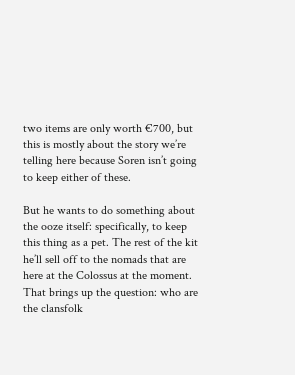two items are only worth €700, but this is mostly about the story we’re telling here because Soren isn’t going to keep either of these.

But he wants to do something about the ooze itself: specifically, to keep this thing as a pet. The rest of the kit he’ll sell off to the nomads that are here at the Colossus at the moment. That brings up the question: who are the clansfolk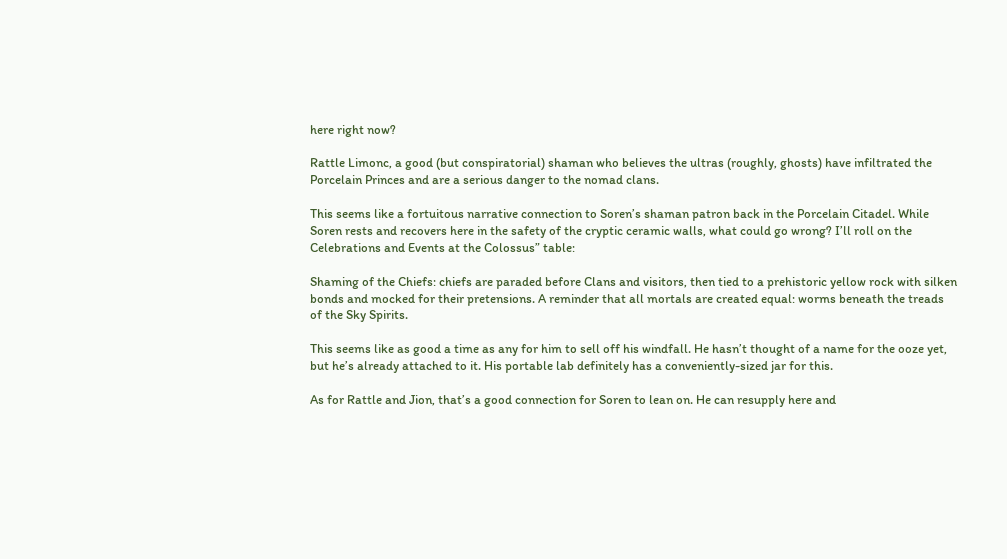here right now?

Rattle Limonc, a good (but conspiratorial) shaman who believes the ultras (roughly, ghosts) have infiltrated the Porcelain Princes and are a serious danger to the nomad clans.

This seems like a fortuitous narrative connection to Soren’s shaman patron back in the Porcelain Citadel. While Soren rests and recovers here in the safety of the cryptic ceramic walls, what could go wrong? I’ll roll on the Celebrations and Events at the Colossus” table:

Shaming of the Chiefs: chiefs are paraded before Clans and visitors, then tied to a prehistoric yellow rock with silken bonds and mocked for their pretensions. A reminder that all mortals are created equal: worms beneath the treads of the Sky Spirits.

This seems like as good a time as any for him to sell off his windfall. He hasn’t thought of a name for the ooze yet, but he’s already attached to it. His portable lab definitely has a conveniently-sized jar for this.

As for Rattle and Jion, that’s a good connection for Soren to lean on. He can resupply here and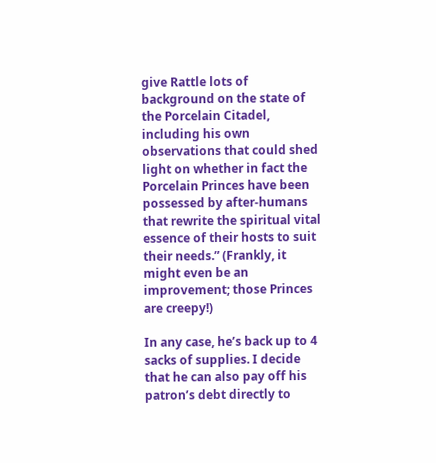give Rattle lots of background on the state of the Porcelain Citadel, including his own observations that could shed light on whether in fact the Porcelain Princes have been possessed by after-humans that rewrite the spiritual vital essence of their hosts to suit their needs.” (Frankly, it might even be an improvement; those Princes are creepy!)

In any case, he’s back up to 4 sacks of supplies. I decide that he can also pay off his patron’s debt directly to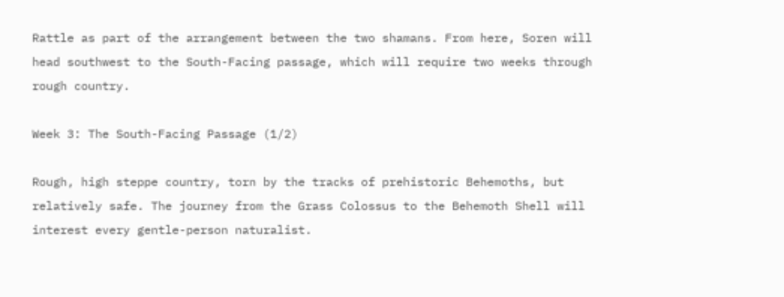Rattle as part of the arrangement between the two shamans. From here, Soren will head southwest to the South-Facing passage, which will require two weeks through rough country.

Week 3: The South-Facing Passage (1/2)

Rough, high steppe country, torn by the tracks of prehistoric Behemoths, but relatively safe. The journey from the Grass Colossus to the Behemoth Shell will interest every gentle-person naturalist.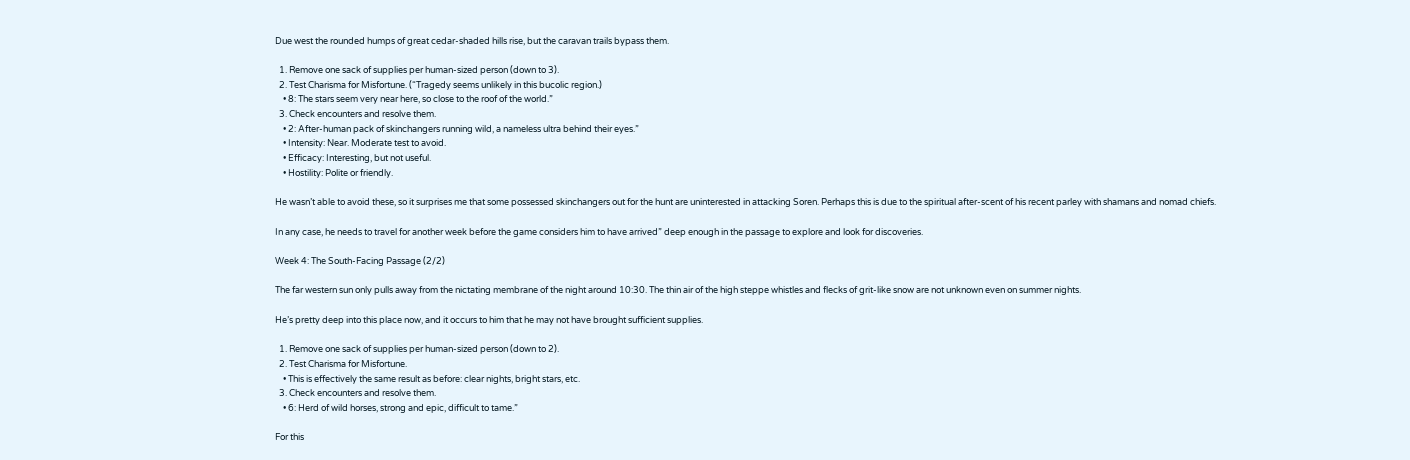Due west the rounded humps of great cedar-shaded hills rise, but the caravan trails bypass them.

  1. Remove one sack of supplies per human-sized person (down to 3).
  2. Test Charisma for Misfortune. (“Tragedy seems unlikely in this bucolic region.)
    • 8: The stars seem very near here, so close to the roof of the world.”
  3. Check encounters and resolve them.
    • 2: After-human pack of skinchangers running wild, a nameless ultra behind their eyes.”
    • Intensity: Near. Moderate test to avoid.
    • Efficacy: Interesting, but not useful.
    • Hostility: Polite or friendly.

He wasn’t able to avoid these, so it surprises me that some possessed skinchangers out for the hunt are uninterested in attacking Soren. Perhaps this is due to the spiritual after-scent of his recent parley with shamans and nomad chiefs.

In any case, he needs to travel for another week before the game considers him to have arrived” deep enough in the passage to explore and look for discoveries.

Week 4: The South-Facing Passage (2/2)

The far western sun only pulls away from the nictating membrane of the night around 10:30. The thin air of the high steppe whistles and flecks of grit-like snow are not unknown even on summer nights.

He’s pretty deep into this place now, and it occurs to him that he may not have brought sufficient supplies.

  1. Remove one sack of supplies per human-sized person (down to 2).
  2. Test Charisma for Misfortune.
    • This is effectively the same result as before: clear nights, bright stars, etc.
  3. Check encounters and resolve them.
    • 6: Herd of wild horses, strong and epic, difficult to tame.”

For this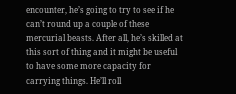encounter, he’s going to try to see if he can’t round up a couple of these mercurial beasts. After all, he’s skilled at this sort of thing and it might be useful to have some more capacity for carrying things. He’ll roll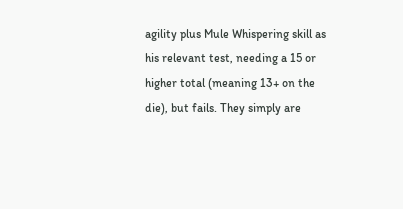agility plus Mule Whispering skill as his relevant test, needing a 15 or higher total (meaning 13+ on the die), but fails. They simply are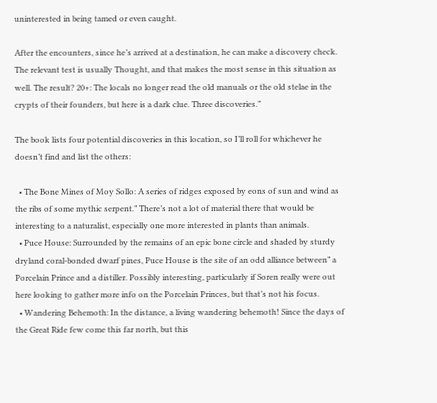uninterested in being tamed or even caught.

After the encounters, since he’s arrived at a destination, he can make a discovery check. The relevant test is usually Thought, and that makes the most sense in this situation as well. The result? 20+: The locals no longer read the old manuals or the old stelae in the crypts of their founders, but here is a dark clue. Three discoveries.”

The book lists four potential discoveries in this location, so I’ll roll for whichever he doesn’t find and list the others:

  • The Bone Mines of Moy Sollo: A series of ridges exposed by eons of sun and wind as the ribs of some mythic serpent.” There’s not a lot of material there that would be interesting to a naturalist, especially one more interested in plants than animals.
  • Puce House: Surrounded by the remains of an epic bone circle and shaded by sturdy dryland coral-bonded dwarf pines, Puce House is the site of an odd alliance between” a Porcelain Prince and a distiller. Possibly interesting, particularly if Soren really were out here looking to gather more info on the Porcelain Princes, but that’s not his focus.
  • Wandering Behemoth: In the distance, a living wandering behemoth! Since the days of the Great Ride few come this far north, but this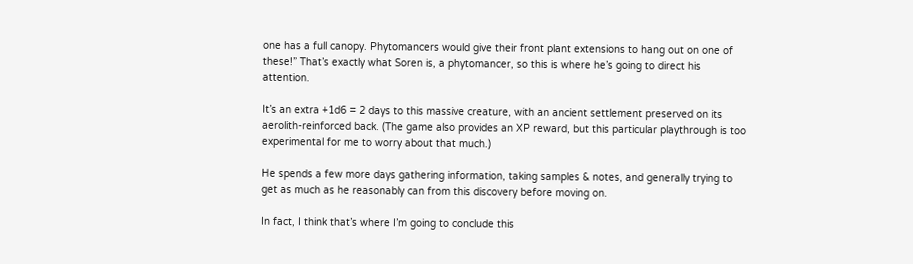one has a full canopy. Phytomancers would give their front plant extensions to hang out on one of these!” That’s exactly what Soren is, a phytomancer, so this is where he’s going to direct his attention.

It’s an extra +1d6 = 2 days to this massive creature, with an ancient settlement preserved on its aerolith-reinforced back. (The game also provides an XP reward, but this particular playthrough is too experimental for me to worry about that much.)

He spends a few more days gathering information, taking samples & notes, and generally trying to get as much as he reasonably can from this discovery before moving on.

In fact, I think that’s where I’m going to conclude this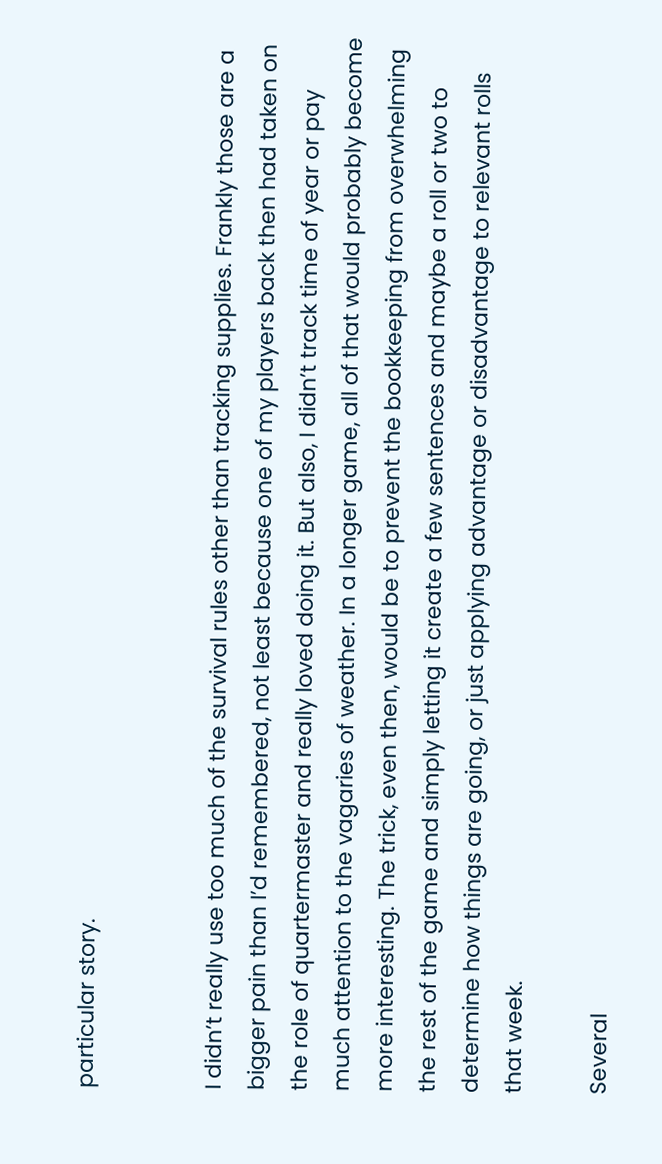particular story.


I didn’t really use too much of the survival rules other than tracking supplies. Frankly those are a bigger pain than I’d remembered, not least because one of my players back then had taken on the role of quartermaster and really loved doing it. But also, I didn’t track time of year or pay much attention to the vagaries of weather. In a longer game, all of that would probably become more interesting. The trick, even then, would be to prevent the bookkeeping from overwhelming the rest of the game and simply letting it create a few sentences and maybe a roll or two to determine how things are going, or just applying advantage or disadvantage to relevant rolls that week.

Several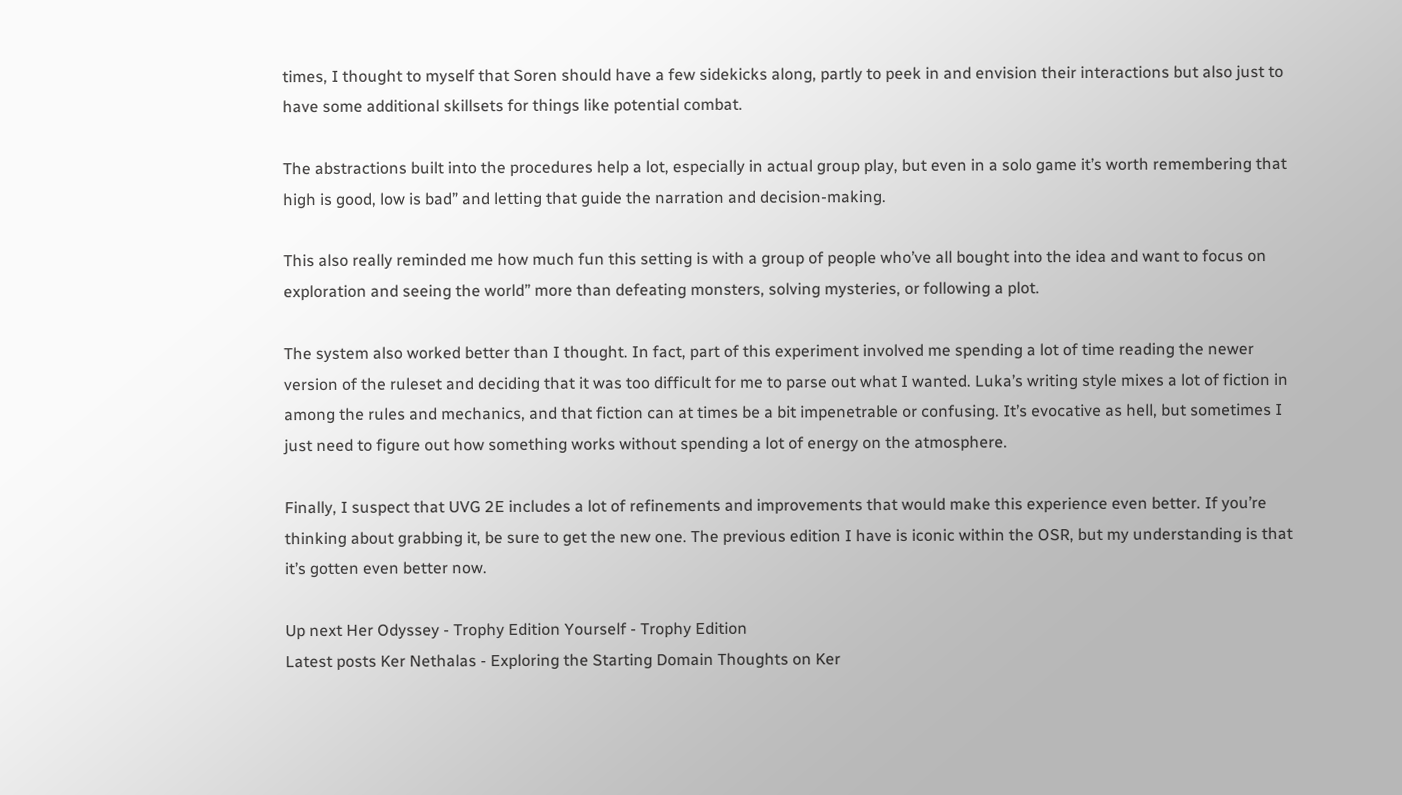times, I thought to myself that Soren should have a few sidekicks along, partly to peek in and envision their interactions but also just to have some additional skillsets for things like potential combat.

The abstractions built into the procedures help a lot, especially in actual group play, but even in a solo game it’s worth remembering that high is good, low is bad” and letting that guide the narration and decision-making.

This also really reminded me how much fun this setting is with a group of people who’ve all bought into the idea and want to focus on exploration and seeing the world” more than defeating monsters, solving mysteries, or following a plot.

The system also worked better than I thought. In fact, part of this experiment involved me spending a lot of time reading the newer version of the ruleset and deciding that it was too difficult for me to parse out what I wanted. Luka’s writing style mixes a lot of fiction in among the rules and mechanics, and that fiction can at times be a bit impenetrable or confusing. It’s evocative as hell, but sometimes I just need to figure out how something works without spending a lot of energy on the atmosphere.

Finally, I suspect that UVG 2E includes a lot of refinements and improvements that would make this experience even better. If you’re thinking about grabbing it, be sure to get the new one. The previous edition I have is iconic within the OSR, but my understanding is that it’s gotten even better now.

Up next Her Odyssey - Trophy Edition Yourself - Trophy Edition
Latest posts Ker Nethalas - Exploring the Starting Domain Thoughts on Ker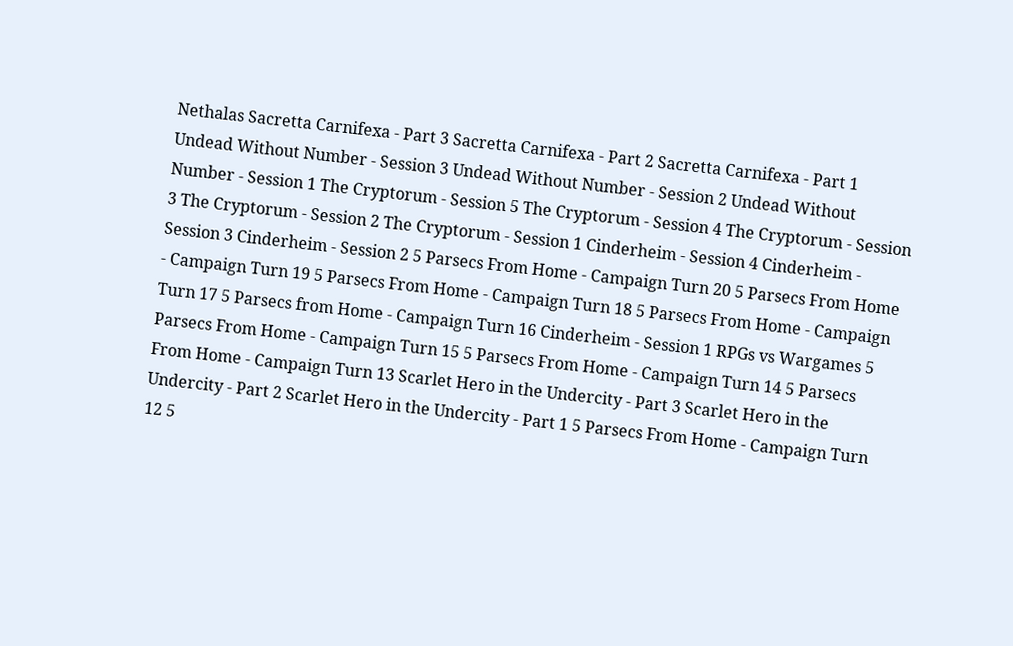Nethalas Sacretta Carnifexa - Part 3 Sacretta Carnifexa - Part 2 Sacretta Carnifexa - Part 1 Undead Without Number - Session 3 Undead Without Number - Session 2 Undead Without Number - Session 1 The Cryptorum - Session 5 The Cryptorum - Session 4 The Cryptorum - Session 3 The Cryptorum - Session 2 The Cryptorum - Session 1 Cinderheim - Session 4 Cinderheim - Session 3 Cinderheim - Session 2 5 Parsecs From Home - Campaign Turn 20 5 Parsecs From Home - Campaign Turn 19 5 Parsecs From Home - Campaign Turn 18 5 Parsecs From Home - Campaign Turn 17 5 Parsecs from Home - Campaign Turn 16 Cinderheim - Session 1 RPGs vs Wargames 5 Parsecs From Home - Campaign Turn 15 5 Parsecs From Home - Campaign Turn 14 5 Parsecs From Home - Campaign Turn 13 Scarlet Hero in the Undercity - Part 3 Scarlet Hero in the Undercity - Part 2 Scarlet Hero in the Undercity - Part 1 5 Parsecs From Home - Campaign Turn 12 5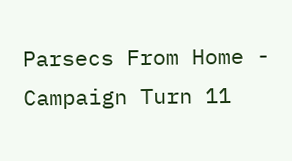Parsecs From Home - Campaign Turn 11